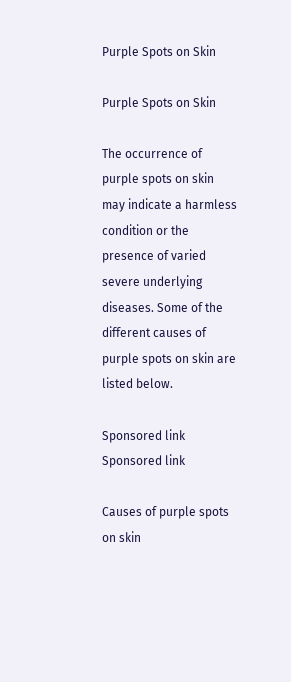Purple Spots on Skin

Purple Spots on Skin

The occurrence of purple spots on skin may indicate a harmless condition or the presence of varied severe underlying diseases. Some of the different causes of purple spots on skin are listed below.

Sponsored link
Sponsored link

Causes of purple spots on skin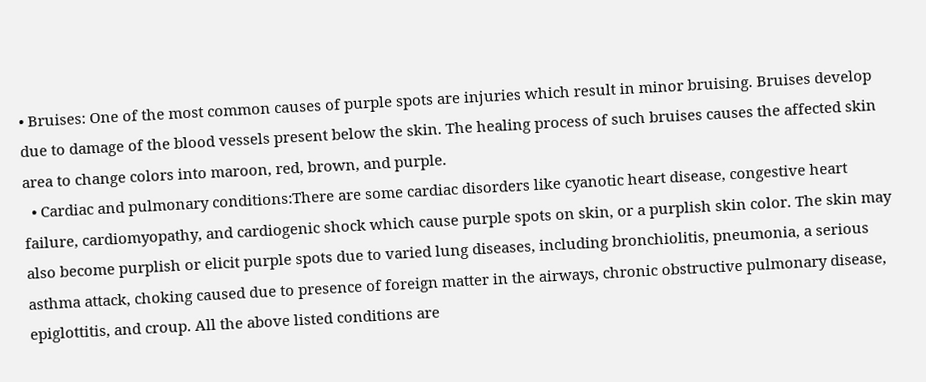• Bruises: One of the most common causes of purple spots are injuries which result in minor bruising. Bruises develop due to damage of the blood vessels present below the skin. The healing process of such bruises causes the affected skin area to change colors into maroon, red, brown, and purple.
  • Cardiac and pulmonary conditions:There are some cardiac disorders like cyanotic heart disease, congestive heart failure, cardiomyopathy, and cardiogenic shock which cause purple spots on skin, or a purplish skin color. The skin may also become purplish or elicit purple spots due to varied lung diseases, including bronchiolitis, pneumonia, a serious asthma attack, choking caused due to presence of foreign matter in the airways, chronic obstructive pulmonary disease, epiglottitis, and croup. All the above listed conditions are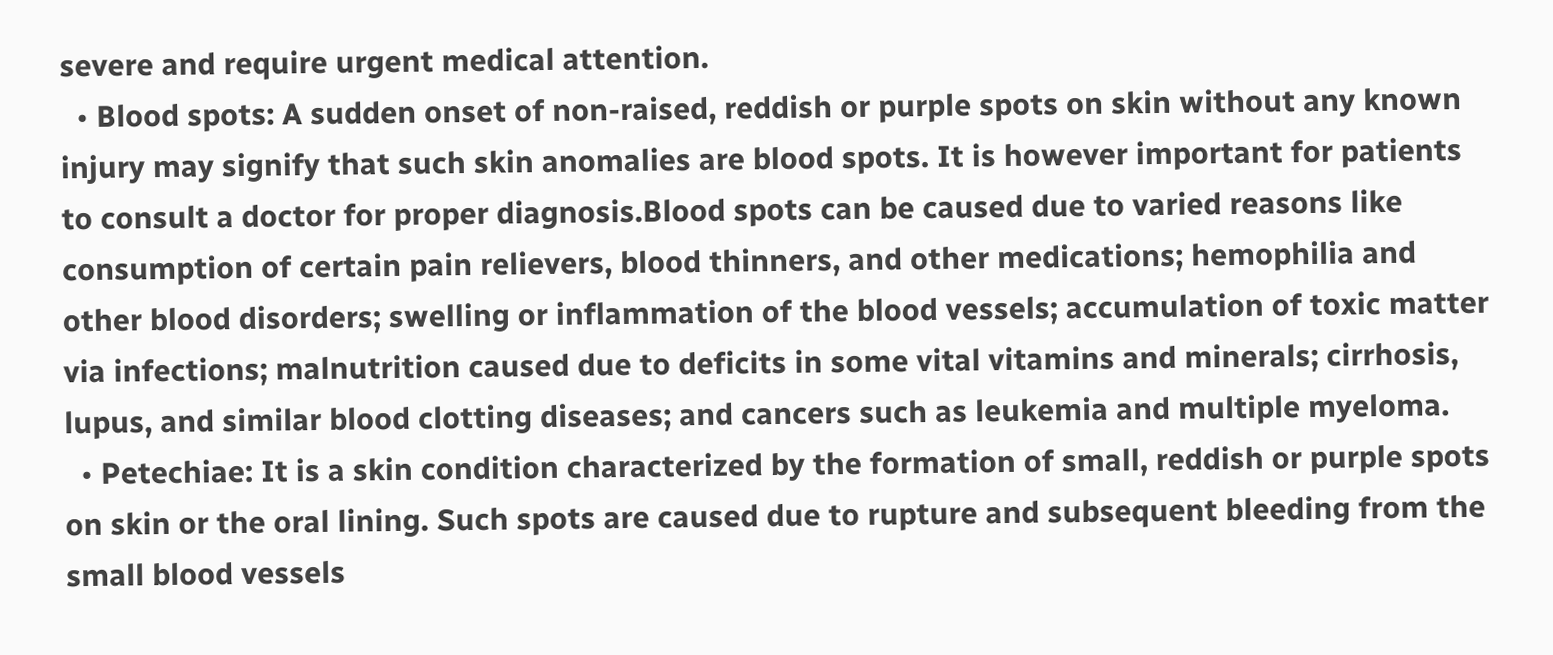severe and require urgent medical attention.
  • Blood spots: A sudden onset of non-raised, reddish or purple spots on skin without any known injury may signify that such skin anomalies are blood spots. It is however important for patients to consult a doctor for proper diagnosis.Blood spots can be caused due to varied reasons like consumption of certain pain relievers, blood thinners, and other medications; hemophilia and other blood disorders; swelling or inflammation of the blood vessels; accumulation of toxic matter via infections; malnutrition caused due to deficits in some vital vitamins and minerals; cirrhosis, lupus, and similar blood clotting diseases; and cancers such as leukemia and multiple myeloma.
  • Petechiae: It is a skin condition characterized by the formation of small, reddish or purple spots on skin or the oral lining. Such spots are caused due to rupture and subsequent bleeding from the small blood vessels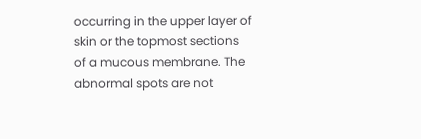occurring in the upper layer of skin or the topmost sections of a mucous membrane. The abnormal spots are not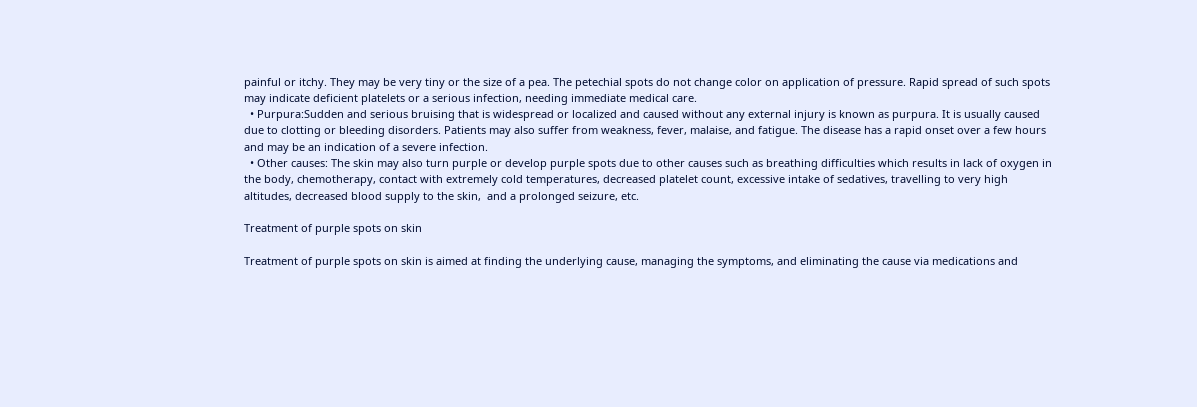painful or itchy. They may be very tiny or the size of a pea. The petechial spots do not change color on application of pressure. Rapid spread of such spots may indicate deficient platelets or a serious infection, needing immediate medical care.
  • Purpura:Sudden and serious bruising that is widespread or localized and caused without any external injury is known as purpura. It is usually caused due to clotting or bleeding disorders. Patients may also suffer from weakness, fever, malaise, and fatigue. The disease has a rapid onset over a few hours and may be an indication of a severe infection.
  • Other causes: The skin may also turn purple or develop purple spots due to other causes such as breathing difficulties which results in lack of oxygen in the body, chemotherapy, contact with extremely cold temperatures, decreased platelet count, excessive intake of sedatives, travelling to very high altitudes, decreased blood supply to the skin,  and a prolonged seizure, etc.

Treatment of purple spots on skin

Treatment of purple spots on skin is aimed at finding the underlying cause, managing the symptoms, and eliminating the cause via medications and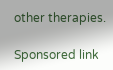other therapies.

Sponsored link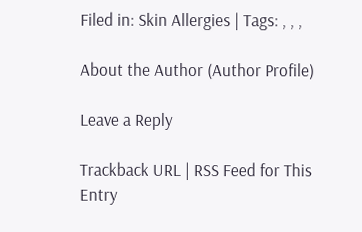Filed in: Skin Allergies | Tags: , , ,

About the Author (Author Profile)

Leave a Reply

Trackback URL | RSS Feed for This Entry